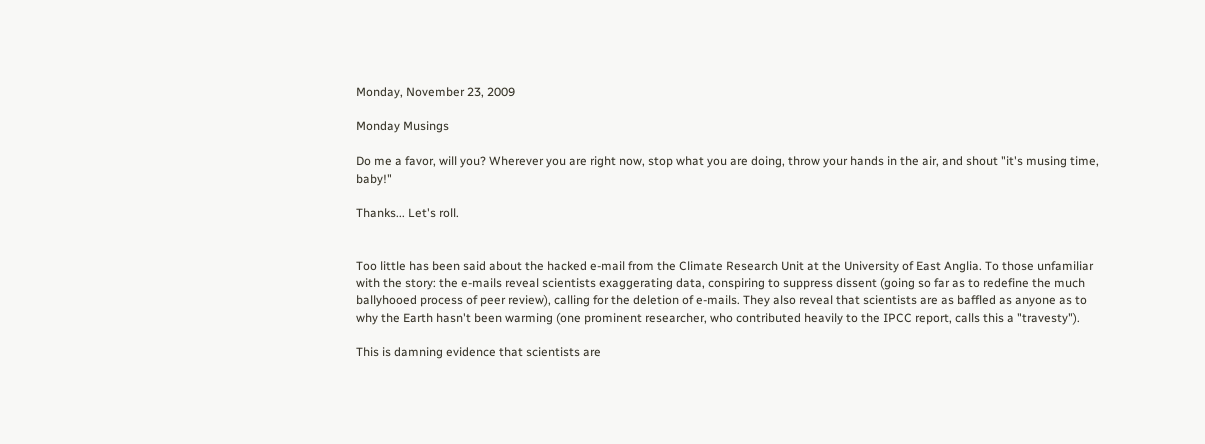Monday, November 23, 2009

Monday Musings

Do me a favor, will you? Wherever you are right now, stop what you are doing, throw your hands in the air, and shout "it's musing time, baby!"

Thanks... Let's roll.


Too little has been said about the hacked e-mail from the Climate Research Unit at the University of East Anglia. To those unfamiliar with the story: the e-mails reveal scientists exaggerating data, conspiring to suppress dissent (going so far as to redefine the much ballyhooed process of peer review), calling for the deletion of e-mails. They also reveal that scientists are as baffled as anyone as to why the Earth hasn't been warming (one prominent researcher, who contributed heavily to the IPCC report, calls this a "travesty").

This is damning evidence that scientists are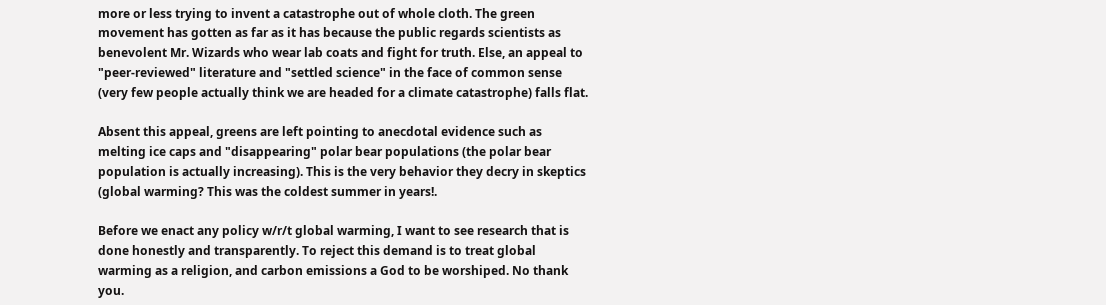more or less trying to invent a catastrophe out of whole cloth. The green movement has gotten as far as it has because the public regards scientists as benevolent Mr. Wizards who wear lab coats and fight for truth. Else, an appeal to "peer-reviewed" literature and "settled science" in the face of common sense (very few people actually think we are headed for a climate catastrophe) falls flat.

Absent this appeal, greens are left pointing to anecdotal evidence such as melting ice caps and "disappearing" polar bear populations (the polar bear population is actually increasing). This is the very behavior they decry in skeptics (global warming? This was the coldest summer in years!.

Before we enact any policy w/r/t global warming, I want to see research that is done honestly and transparently. To reject this demand is to treat global warming as a religion, and carbon emissions a God to be worshiped. No thank you.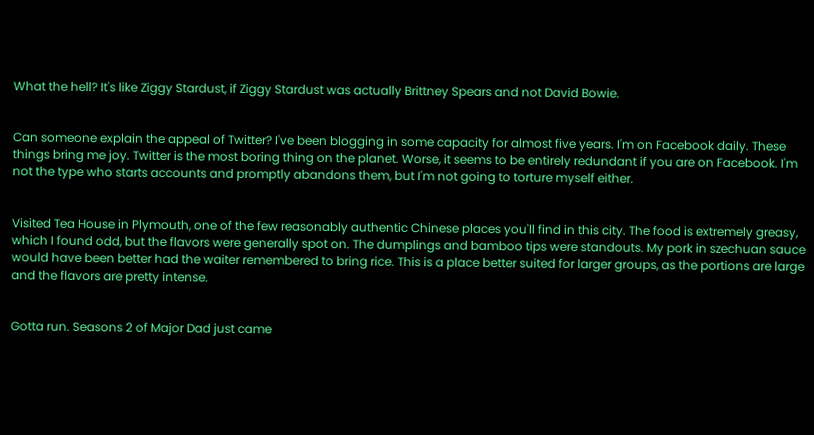What the hell? It's like Ziggy Stardust, if Ziggy Stardust was actually Brittney Spears and not David Bowie.


Can someone explain the appeal of Twitter? I've been blogging in some capacity for almost five years. I'm on Facebook daily. These things bring me joy. Twitter is the most boring thing on the planet. Worse, it seems to be entirely redundant if you are on Facebook. I'm not the type who starts accounts and promptly abandons them, but I'm not going to torture myself either.


Visited Tea House in Plymouth, one of the few reasonably authentic Chinese places you'll find in this city. The food is extremely greasy, which I found odd, but the flavors were generally spot on. The dumplings and bamboo tips were standouts. My pork in szechuan sauce would have been better had the waiter remembered to bring rice. This is a place better suited for larger groups, as the portions are large and the flavors are pretty intense.


Gotta run. Seasons 2 of Major Dad just came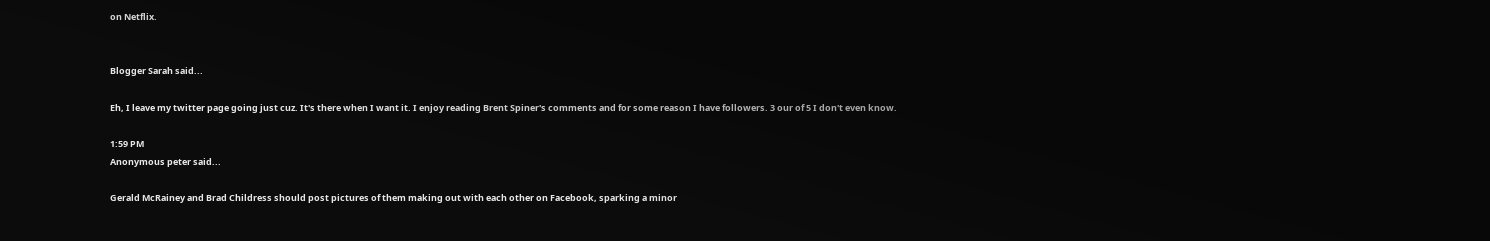on Netflix.


Blogger Sarah said...

Eh, I leave my twitter page going just cuz. It's there when I want it. I enjoy reading Brent Spiner's comments and for some reason I have followers. 3 our of 5 I don't even know.

1:59 PM
Anonymous peter said...

Gerald McRainey and Brad Childress should post pictures of them making out with each other on Facebook, sparking a minor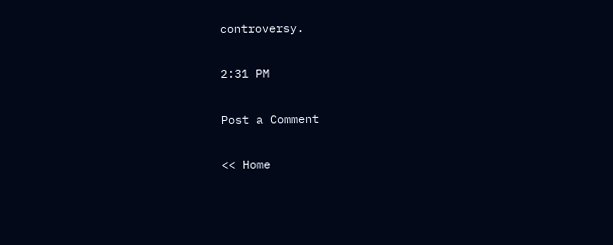controversy.

2:31 PM

Post a Comment

<< Home